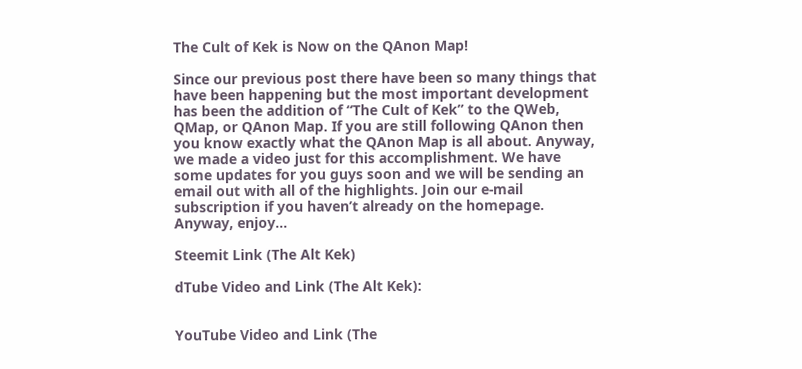The Cult of Kek is Now on the QAnon Map!

Since our previous post there have been so many things that have been happening but the most important development has been the addition of “The Cult of Kek” to the QWeb, QMap, or QAnon Map. If you are still following QAnon then you know exactly what the QAnon Map is all about. Anyway, we made a video just for this accomplishment. We have some updates for you guys soon and we will be sending an email out with all of the highlights. Join our e-mail subscription if you haven’t already on the homepage. Anyway, enjoy…

Steemit Link (The Alt Kek)

dTube Video and Link (The Alt Kek):


YouTube Video and Link (The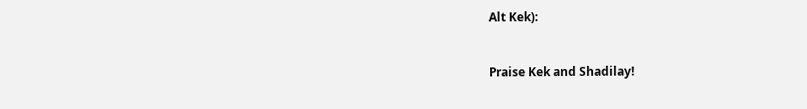Alt Kek):


Praise Kek and Shadilay!